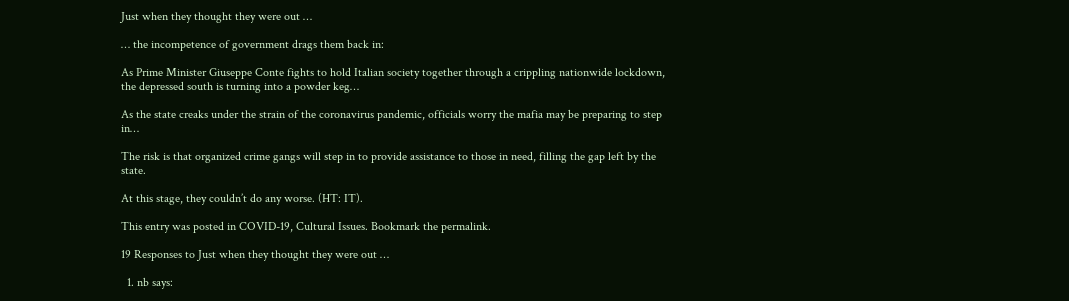Just when they thought they were out …

… the incompetence of government drags them back in:

As Prime Minister Giuseppe Conte fights to hold Italian society together through a crippling nationwide lockdown, the depressed south is turning into a powder keg…

As the state creaks under the strain of the coronavirus pandemic, officials worry the mafia may be preparing to step in…

The risk is that organized crime gangs will step in to provide assistance to those in need, filling the gap left by the state.

At this stage, they couldn’t do any worse. (HT: IT).

This entry was posted in COVID-19, Cultural Issues. Bookmark the permalink.

19 Responses to Just when they thought they were out …

  1. nb says: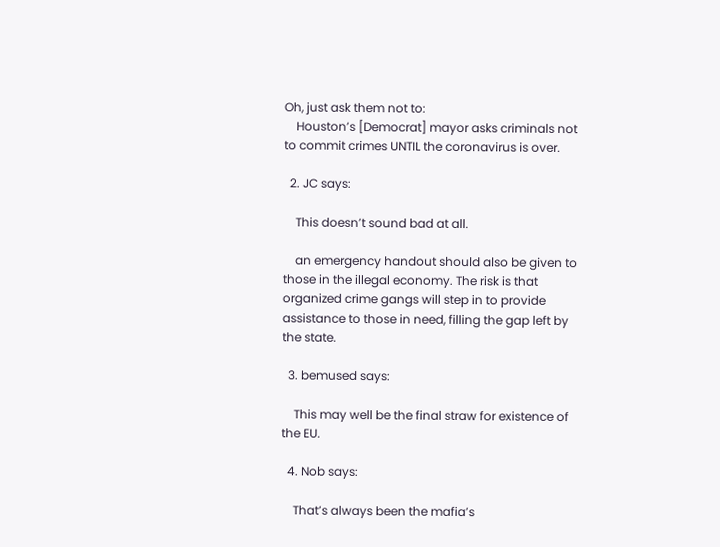Oh, just ask them not to:
    Houston’s [Democrat] mayor asks criminals not to commit crimes UNTIL the coronavirus is over.

  2. JC says:

    This doesn’t sound bad at all.

    an emergency handout should also be given to those in the illegal economy. The risk is that organized crime gangs will step in to provide assistance to those in need, filling the gap left by the state.

  3. bemused says:

    This may well be the final straw for existence of the EU.

  4. Nob says:

    That’s always been the mafia’s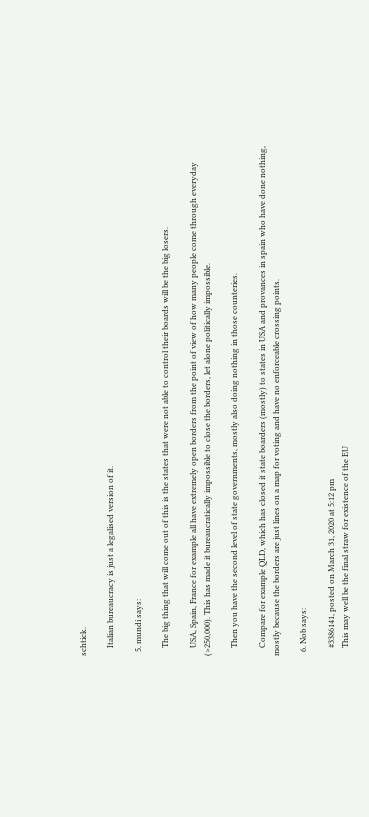schtick.

    Italian bureaucracy is just a legalised version of it.

  5. mundi says:

    The big thing that will come out of this is the states that were not able to control their boards will be the big losers.

    USA, Spain, France for example all have extremely open borders from the point of view of how many people come through everyday (>250,000). This has made it bureaucratically impossible to close the borders, let alone politically impossible.

    Then you have the second level of state governments, mostly also doing nothing in those counteries.

    Compare for example QLD, which has closed it state boarders (mostly) to states in USA and provances in spain who have done nothing, mostly because the borders are just lines on a map for voting and have no enforceable crossing points.

  6. Nob says:

    #3386141, posted on March 31, 2020 at 5:12 pm
    This may well be the final straw for existence of the EU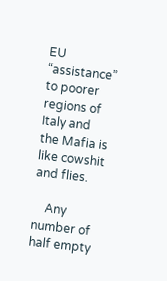EU “assistance” to poorer regions of Italy and the Mafia is like cowshit and flies.

    Any number of half empty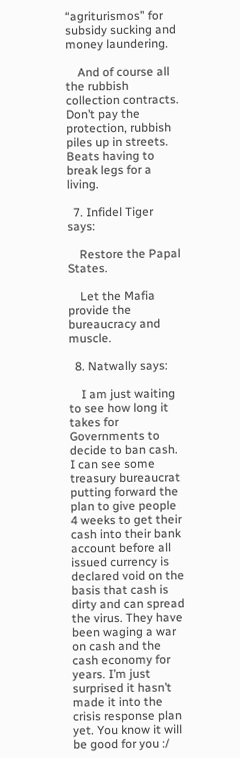“agriturismos” for subsidy sucking and money laundering.

    And of course all the rubbish collection contracts. Don’t pay the protection, rubbish piles up in streets. Beats having to break legs for a living.

  7. Infidel Tiger says:

    Restore the Papal States.

    Let the Mafia provide the bureaucracy and muscle.

  8. Natwally says:

    I am just waiting to see how long it takes for Governments to decide to ban cash. I can see some treasury bureaucrat putting forward the plan to give people 4 weeks to get their cash into their bank account before all issued currency is declared void on the basis that cash is dirty and can spread the virus. They have been waging a war on cash and the cash economy for years. I’m just surprised it hasn’t made it into the crisis response plan yet. You know it will be good for you :/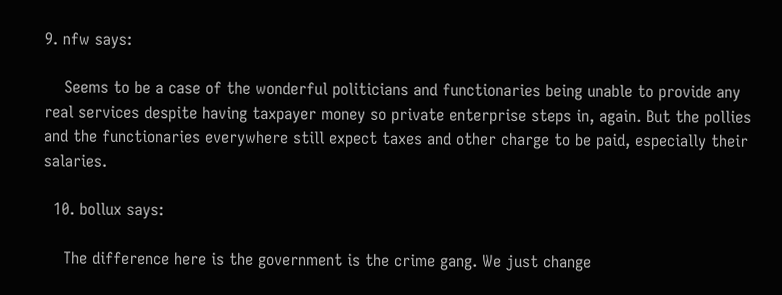9. nfw says:

    Seems to be a case of the wonderful politicians and functionaries being unable to provide any real services despite having taxpayer money so private enterprise steps in, again. But the pollies and the functionaries everywhere still expect taxes and other charge to be paid, especially their salaries.

  10. bollux says:

    The difference here is the government is the crime gang. We just change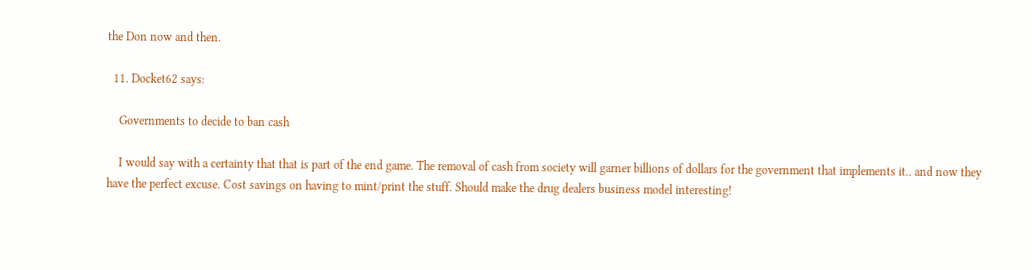the Don now and then.

  11. Docket62 says:

    Governments to decide to ban cash

    I would say with a certainty that that is part of the end game. The removal of cash from society will garner billions of dollars for the government that implements it.. and now they have the perfect excuse. Cost savings on having to mint/print the stuff. Should make the drug dealers business model interesting!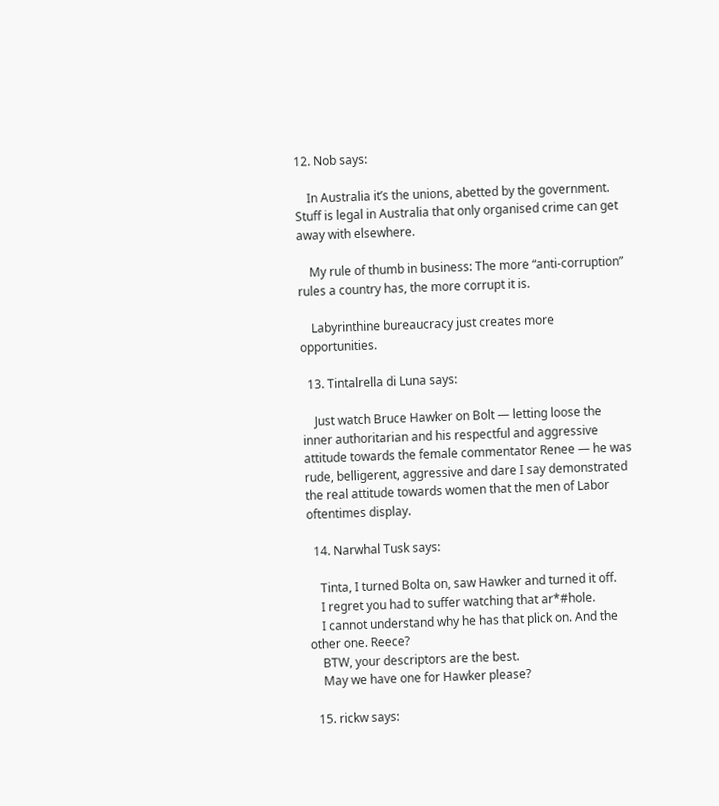12. Nob says:

    In Australia it’s the unions, abetted by the government. Stuff is legal in Australia that only organised crime can get away with elsewhere.

    My rule of thumb in business: The more “anti-corruption” rules a country has, the more corrupt it is.

    Labyrinthine bureaucracy just creates more opportunities.

  13. Tintalrella di Luna says:

    Just watch Bruce Hawker on Bolt — letting loose the inner authoritarian and his respectful and aggressive attitude towards the female commentator Renee — he was rude, belligerent, aggressive and dare I say demonstrated the real attitude towards women that the men of Labor oftentimes display.

  14. Narwhal Tusk says:

    Tinta, I turned Bolta on, saw Hawker and turned it off.
    I regret you had to suffer watching that ar*#hole.
    I cannot understand why he has that plick on. And the other one. Reece?
    BTW, your descriptors are the best.
    May we have one for Hawker please?

  15. rickw says: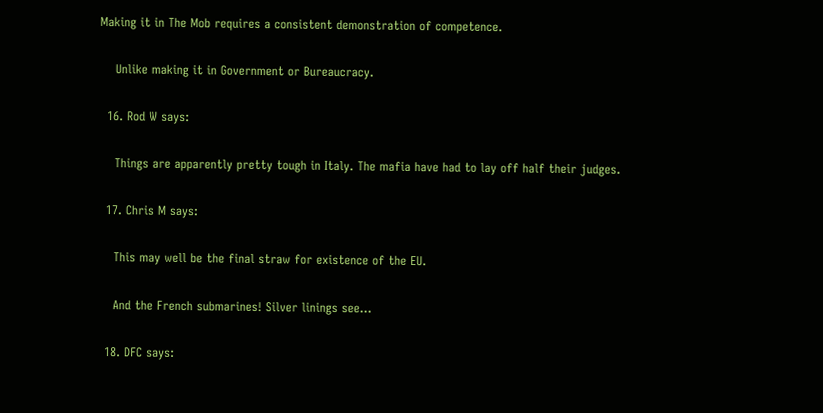Making it in The Mob requires a consistent demonstration of competence.

    Unlike making it in Government or Bureaucracy.

  16. Rod W says:

    Things are apparently pretty tough in Italy. The mafia have had to lay off half their judges.

  17. Chris M says:

    This may well be the final straw for existence of the EU.

    And the French submarines! Silver linings see…

  18. DFC says: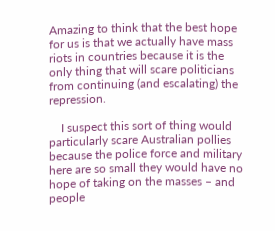Amazing to think that the best hope for us is that we actually have mass riots in countries because it is the only thing that will scare politicians from continuing (and escalating) the repression.

    I suspect this sort of thing would particularly scare Australian pollies because the police force and military here are so small they would have no hope of taking on the masses – and people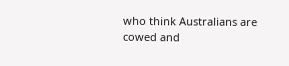who think Australians are cowed and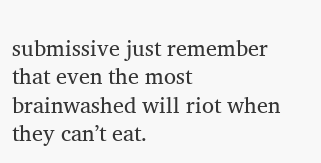submissive just remember that even the most brainwashed will riot when they can’t eat.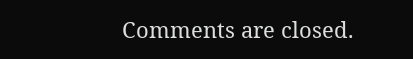Comments are closed.